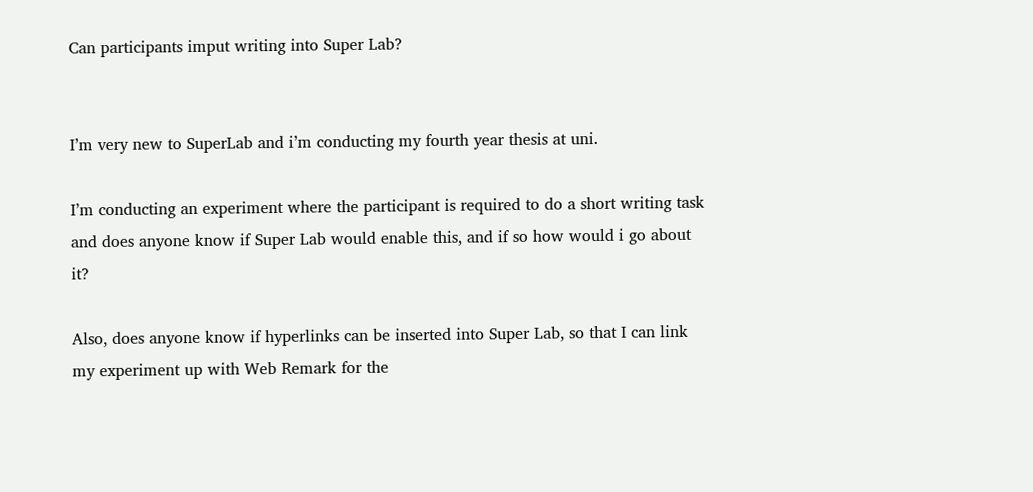Can participants imput writing into Super Lab?


I’m very new to SuperLab and i’m conducting my fourth year thesis at uni.

I’m conducting an experiment where the participant is required to do a short writing task and does anyone know if Super Lab would enable this, and if so how would i go about it?

Also, does anyone know if hyperlinks can be inserted into Super Lab, so that I can link my experiment up with Web Remark for the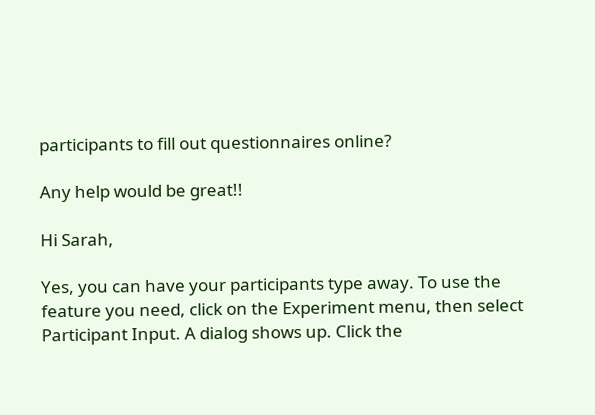participants to fill out questionnaires online?

Any help would be great!!

Hi Sarah,

Yes, you can have your participants type away. To use the feature you need, click on the Experiment menu, then select Participant Input. A dialog shows up. Click the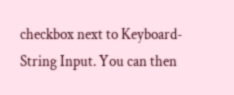checkbox next to Keyboard-String Input. You can then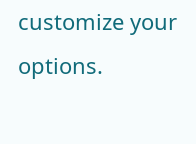customize your options.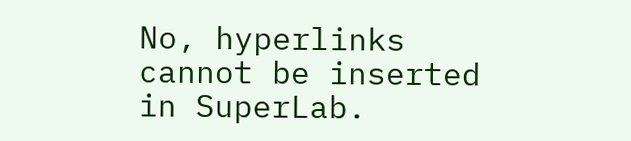No, hyperlinks cannot be inserted in SuperLab.